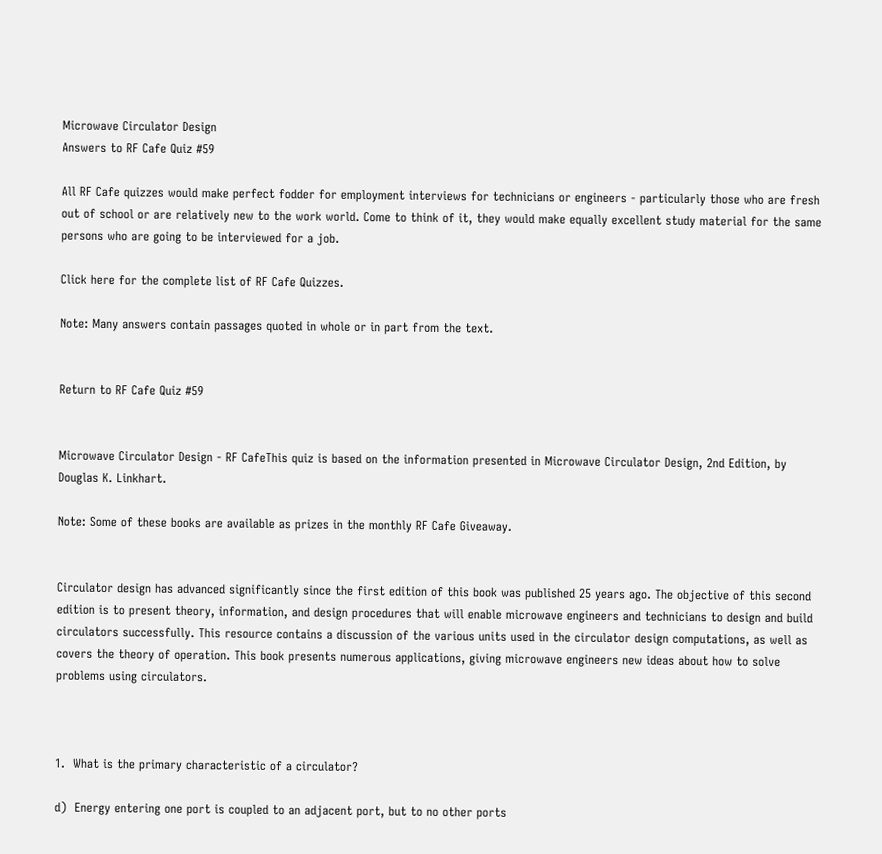Microwave Circulator Design
Answers to RF Cafe Quiz #59

All RF Cafe quizzes would make perfect fodder for employment interviews for technicians or engineers - particularly those who are fresh out of school or are relatively new to the work world. Come to think of it, they would make equally excellent study material for the same persons who are going to be interviewed for a job.

Click here for the complete list of RF Cafe Quizzes.

Note: Many answers contain passages quoted in whole or in part from the text.


Return to RF Cafe Quiz #59


Microwave Circulator Design - RF CafeThis quiz is based on the information presented in Microwave Circulator Design, 2nd Edition, by Douglas K. Linkhart.

Note: Some of these books are available as prizes in the monthly RF Cafe Giveaway.


Circulator design has advanced significantly since the first edition of this book was published 25 years ago. The objective of this second edition is to present theory, information, and design procedures that will enable microwave engineers and technicians to design and build circulators successfully. This resource contains a discussion of the various units used in the circulator design computations, as well as covers the theory of operation. This book presents numerous applications, giving microwave engineers new ideas about how to solve problems using circulators.



1.  What is the primary characteristic of a circulator?

d)  Energy entering one port is coupled to an adjacent port, but to no other ports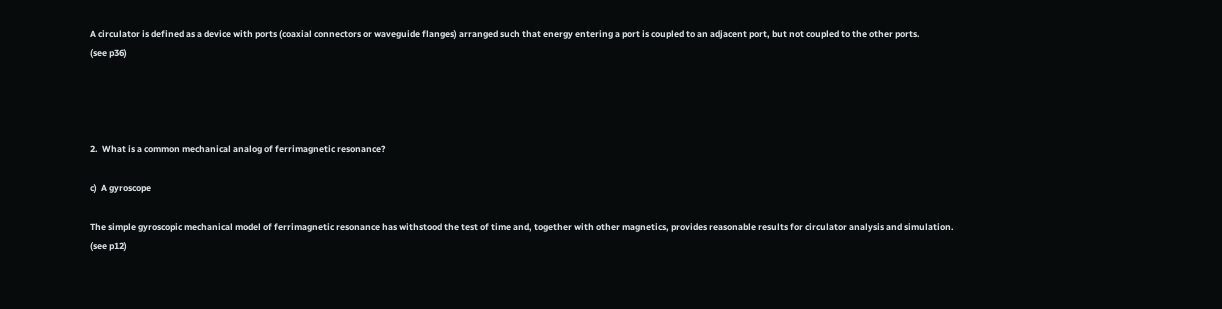A circulator is defined as a device with ports (coaxial connectors or waveguide flanges) arranged such that energy entering a port is coupled to an adjacent port, but not coupled to the other ports.
(see p36)




2.  What is a common mechanical analog of ferrimagnetic resonance?

c)  A gyroscope

The simple gyroscopic mechanical model of ferrimagnetic resonance has withstood the test of time and, together with other magnetics, provides reasonable results for circulator analysis and simulation.
(see p12)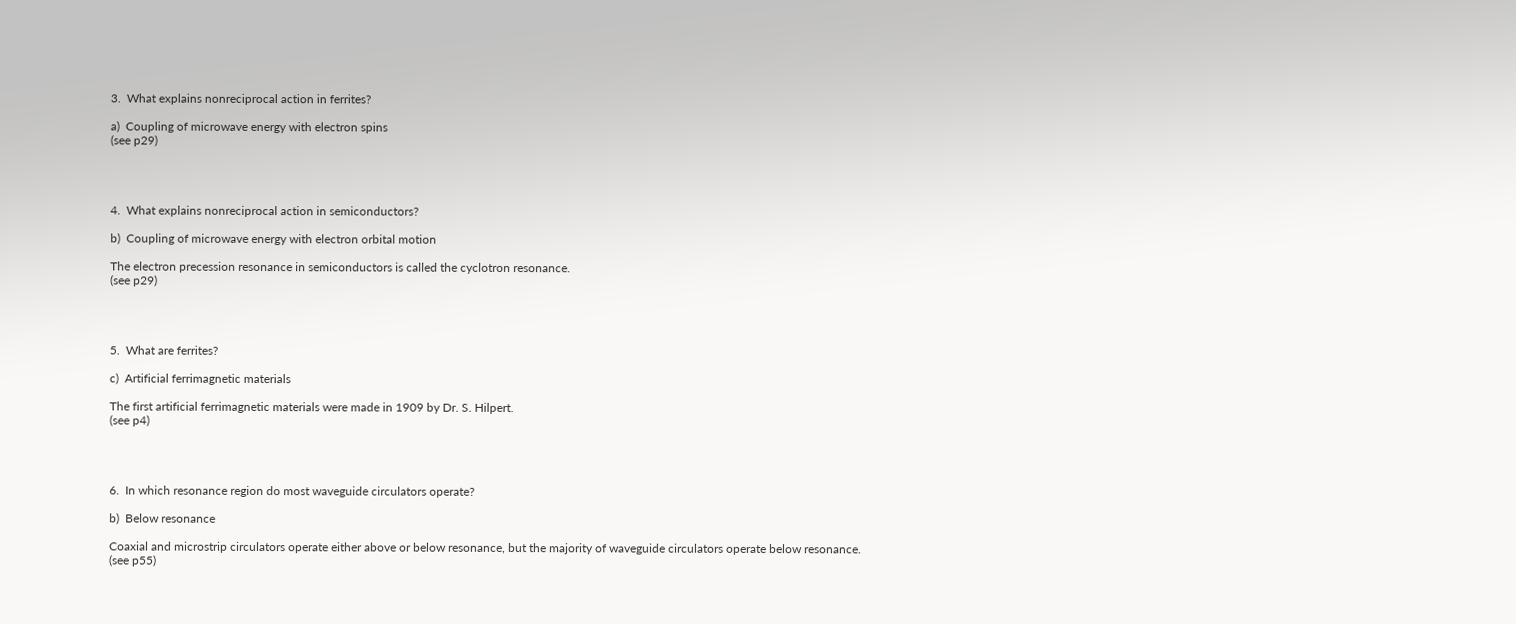3.  What explains nonreciprocal action in ferrites?

a)  Coupling of microwave energy with electron spins
(see p29)




4.  What explains nonreciprocal action in semiconductors?

b)  Coupling of microwave energy with electron orbital motion

The electron precession resonance in semiconductors is called the cyclotron resonance.
(see p29)




5.  What are ferrites?

c)  Artificial ferrimagnetic materials

The first artificial ferrimagnetic materials were made in 1909 by Dr. S. Hilpert.
(see p4)




6.  In which resonance region do most waveguide circulators operate?

b)  Below resonance

Coaxial and microstrip circulators operate either above or below resonance, but the majority of waveguide circulators operate below resonance.
(see p55)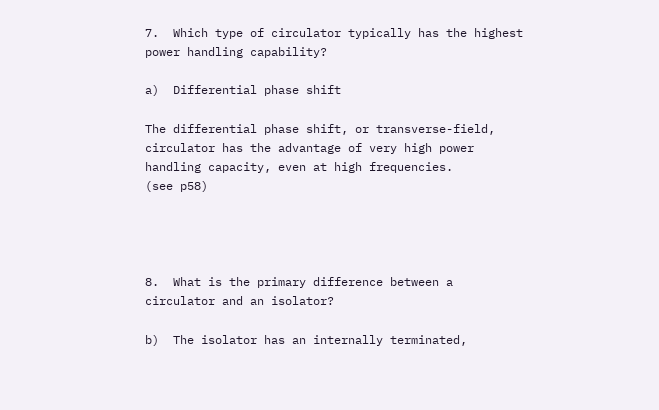7.  Which type of circulator typically has the highest power handling capability?

a)  Differential phase shift

The differential phase shift, or transverse-field, circulator has the advantage of very high power handling capacity, even at high frequencies.
(see p58)




8.  What is the primary difference between a circulator and an isolator?

b)  The isolator has an internally terminated,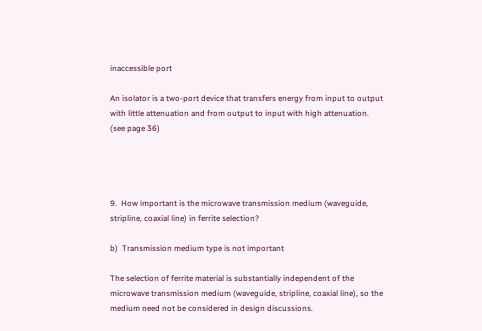inaccessible port

An isolator is a two-port device that transfers energy from input to output with little attenuation and from output to input with high attenuation.
(see page 36)




9.  How important is the microwave transmission medium (waveguide, stripline, coaxial line) in ferrite selection?

b)  Transmission medium type is not important

The selection of ferrite material is substantially independent of the microwave transmission medium (waveguide, stripline, coaxial line), so the medium need not be considered in design discussions.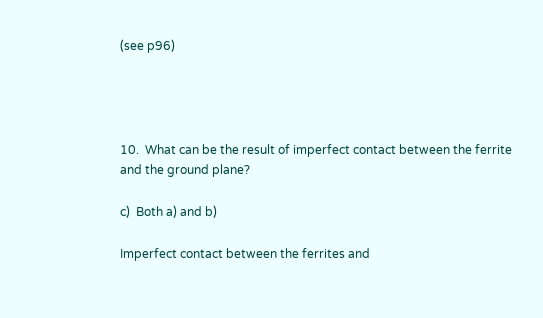(see p96)




10.  What can be the result of imperfect contact between the ferrite and the ground plane?

c)  Both a) and b)

Imperfect contact between the ferrites and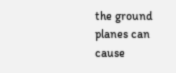the ground planes can cause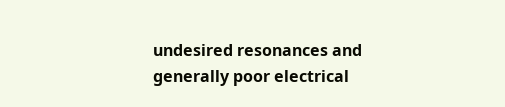undesired resonances and generally poor electrical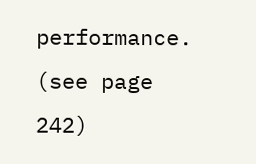performance.
(see page 242)